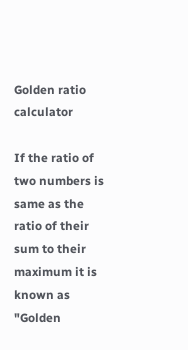Golden ratio calculator

If the ratio of two numbers is same as the ratio of their sum to their maximum it is known as "Golden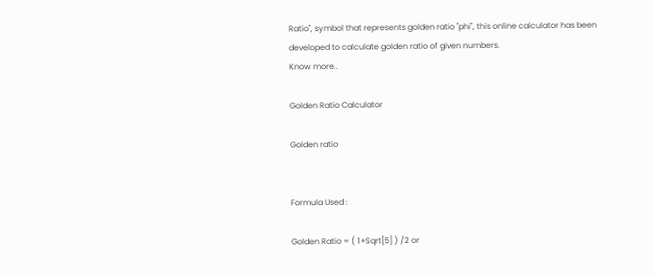Ratio", symbol that represents golden ratio "phi", this online calculator has been developed to calculate golden ratio of given numbers.
Know more..

Golden Ratio Calculator

Golden ratio


Formula Used :

Golden Ratio = ( 1+Sqrt[5] ) /2 or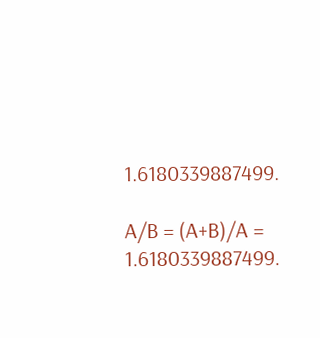1.6180339887499.

A/B = (A+B)/A = 1.6180339887499.